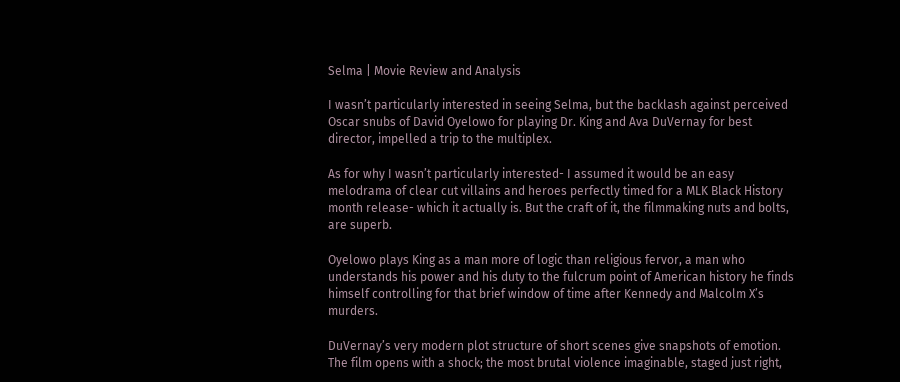Selma | Movie Review and Analysis

I wasn’t particularly interested in seeing Selma, but the backlash against perceived Oscar snubs of David Oyelowo for playing Dr. King and Ava DuVernay for best director, impelled a trip to the multiplex.

As for why I wasn’t particularly interested- I assumed it would be an easy melodrama of clear cut villains and heroes perfectly timed for a MLK Black History month release- which it actually is. But the craft of it, the filmmaking nuts and bolts, are superb.

Oyelowo plays King as a man more of logic than religious fervor, a man who understands his power and his duty to the fulcrum point of American history he finds himself controlling for that brief window of time after Kennedy and Malcolm X’s murders.

DuVernay’s very modern plot structure of short scenes give snapshots of emotion. The film opens with a shock; the most brutal violence imaginable, staged just right,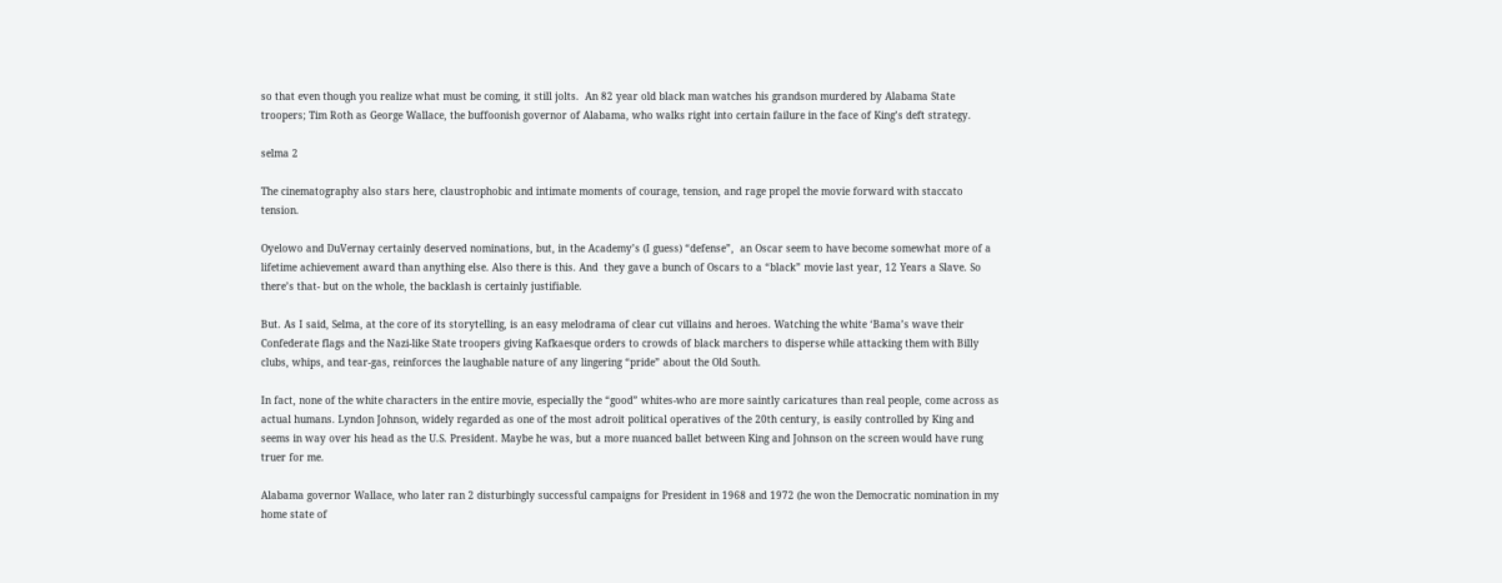so that even though you realize what must be coming, it still jolts.  An 82 year old black man watches his grandson murdered by Alabama State troopers; Tim Roth as George Wallace, the buffoonish governor of Alabama, who walks right into certain failure in the face of King’s deft strategy.

selma 2

The cinematography also stars here, claustrophobic and intimate moments of courage, tension, and rage propel the movie forward with staccato tension.

Oyelowo and DuVernay certainly deserved nominations, but, in the Academy’s (I guess) “defense”,  an Oscar seem to have become somewhat more of a lifetime achievement award than anything else. Also there is this. And  they gave a bunch of Oscars to a “black” movie last year, 12 Years a Slave. So there’s that- but on the whole, the backlash is certainly justifiable.

But. As I said, Selma, at the core of its storytelling, is an easy melodrama of clear cut villains and heroes. Watching the white ‘Bama’s wave their Confederate flags and the Nazi-like State troopers giving Kafkaesque orders to crowds of black marchers to disperse while attacking them with Billy clubs, whips, and tear-gas, reinforces the laughable nature of any lingering “pride” about the Old South.

In fact, none of the white characters in the entire movie, especially the “good” whites-who are more saintly caricatures than real people, come across as actual humans. Lyndon Johnson, widely regarded as one of the most adroit political operatives of the 20th century, is easily controlled by King and seems in way over his head as the U.S. President. Maybe he was, but a more nuanced ballet between King and Johnson on the screen would have rung truer for me.

Alabama governor Wallace, who later ran 2 disturbingly successful campaigns for President in 1968 and 1972 (he won the Democratic nomination in my home state of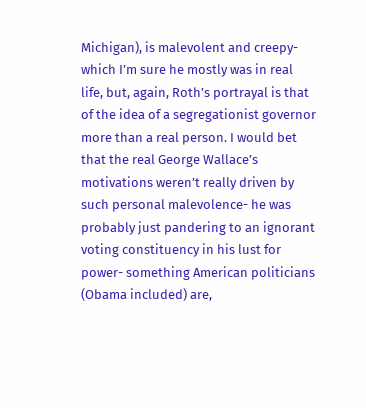Michigan), is malevolent and creepy- which I’m sure he mostly was in real life, but, again, Roth’s portrayal is that of the idea of a segregationist governor more than a real person. I would bet that the real George Wallace’s motivations weren’t really driven by such personal malevolence- he was probably just pandering to an ignorant voting constituency in his lust for power- something American politicians (Obama included) are,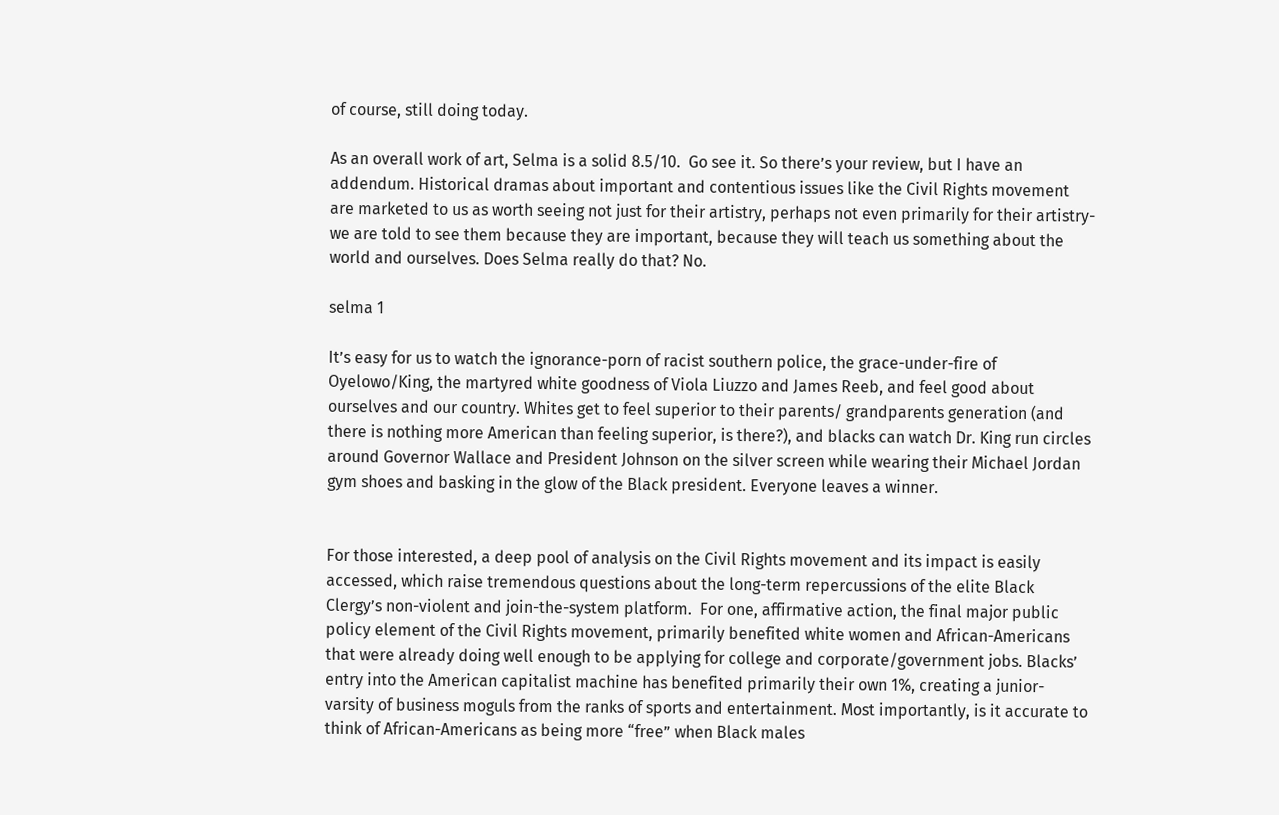of course, still doing today.

As an overall work of art, Selma is a solid 8.5/10.  Go see it. So there’s your review, but I have an addendum. Historical dramas about important and contentious issues like the Civil Rights movement are marketed to us as worth seeing not just for their artistry, perhaps not even primarily for their artistry-we are told to see them because they are important, because they will teach us something about the world and ourselves. Does Selma really do that? No.

selma 1

It’s easy for us to watch the ignorance-porn of racist southern police, the grace-under-fire of Oyelowo/King, the martyred white goodness of Viola Liuzzo and James Reeb, and feel good about ourselves and our country. Whites get to feel superior to their parents/ grandparents generation (and there is nothing more American than feeling superior, is there?), and blacks can watch Dr. King run circles around Governor Wallace and President Johnson on the silver screen while wearing their Michael Jordan gym shoes and basking in the glow of the Black president. Everyone leaves a winner.


For those interested, a deep pool of analysis on the Civil Rights movement and its impact is easily accessed, which raise tremendous questions about the long-term repercussions of the elite Black Clergy’s non-violent and join-the-system platform.  For one, affirmative action, the final major public policy element of the Civil Rights movement, primarily benefited white women and African-Americans that were already doing well enough to be applying for college and corporate/government jobs. Blacks’ entry into the American capitalist machine has benefited primarily their own 1%, creating a junior-varsity of business moguls from the ranks of sports and entertainment. Most importantly, is it accurate to think of African-Americans as being more “free” when Black males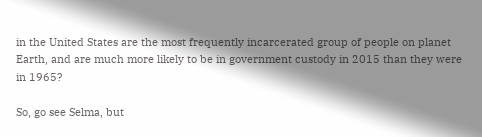in the United States are the most frequently incarcerated group of people on planet Earth, and are much more likely to be in government custody in 2015 than they were in 1965?

So, go see Selma, but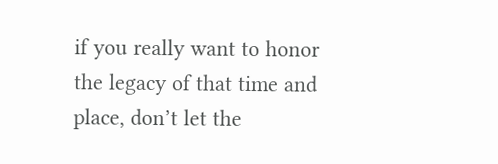if you really want to honor the legacy of that time and place, don’t let the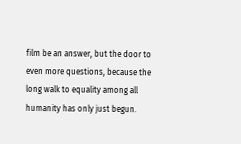film be an answer, but the door to even more questions, because the long walk to equality among all humanity has only just begun.